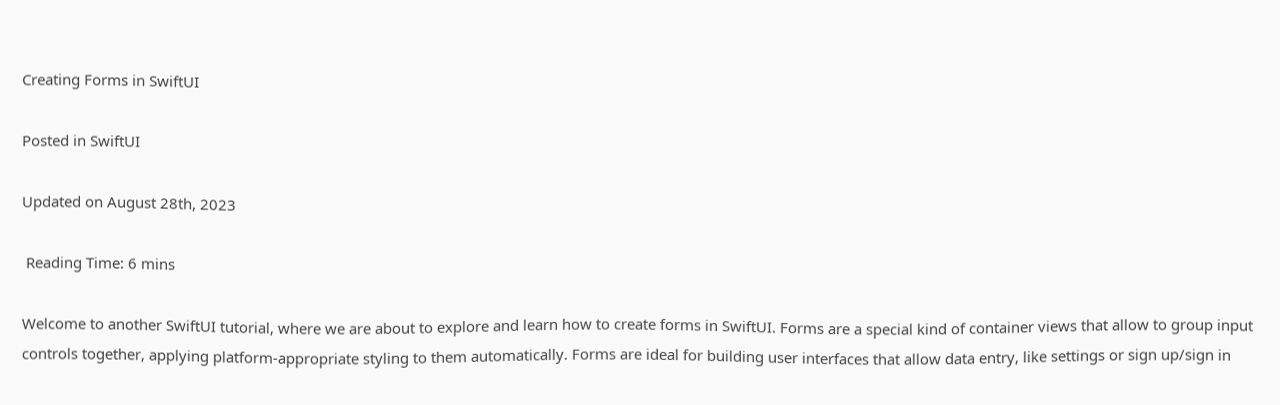Creating Forms in SwiftUI

Posted in SwiftUI

Updated on August 28th, 2023

 Reading Time: 6 mins

Welcome to another SwiftUI tutorial, where we are about to explore and learn how to create forms in SwiftUI. Forms are a special kind of container views that allow to group input controls together, applying platform-appropriate styling to them automatically. Forms are ideal for building user interfaces that allow data entry, like settings or sign up/sign in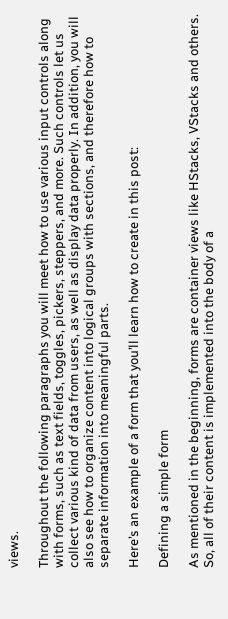views.

Throughout the following paragraphs you will meet how to use various input controls along with forms, such as text fields, toggles, pickers, steppers, and more. Such controls let us collect various kind of data from users, as well as display data properly. In addition, you will also see how to organize content into logical groups with sections, and therefore how to separate information into meaningful parts.

Here’s an example of a form that you’ll learn how to create in this post:

Defining a simple form

As mentioned in the beginning, forms are container views like HStacks, VStacks and others. So, all of their content is implemented into the body of a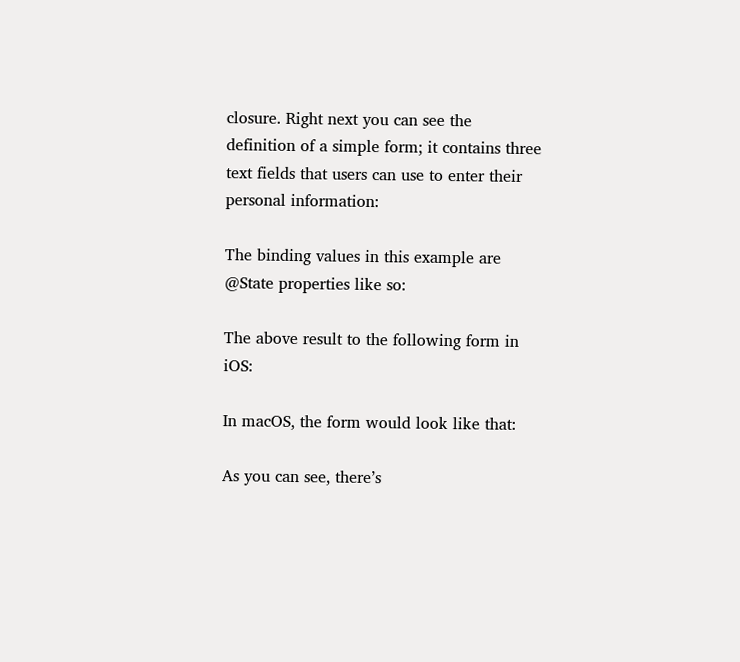closure. Right next you can see the definition of a simple form; it contains three text fields that users can use to enter their personal information:

The binding values in this example are @State properties like so:

The above result to the following form in iOS:

In macOS, the form would look like that:

As you can see, there’s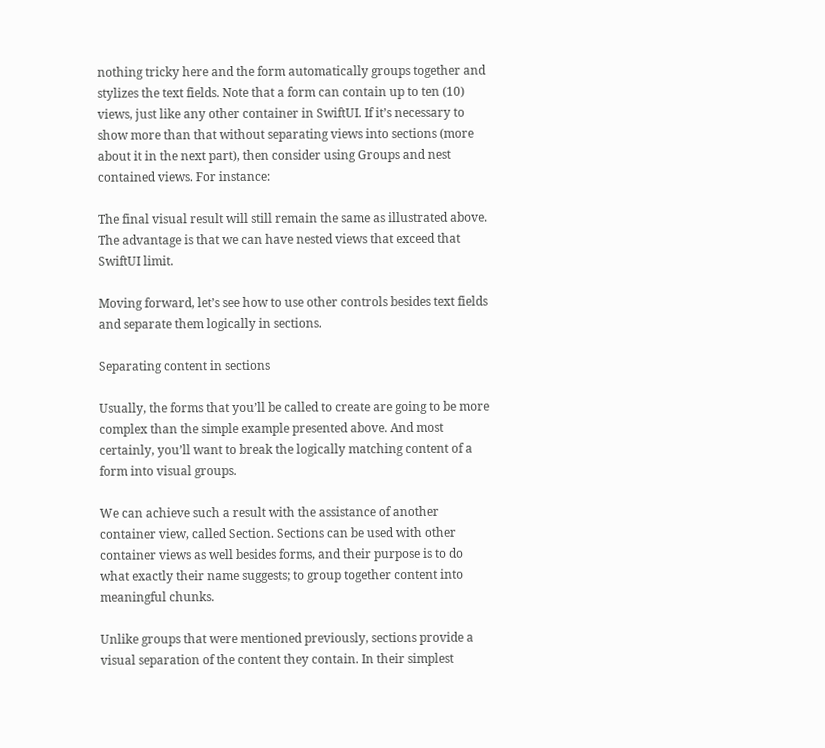nothing tricky here and the form automatically groups together and stylizes the text fields. Note that a form can contain up to ten (10) views, just like any other container in SwiftUI. If it’s necessary to show more than that without separating views into sections (more about it in the next part), then consider using Groups and nest contained views. For instance:

The final visual result will still remain the same as illustrated above. The advantage is that we can have nested views that exceed that SwiftUI limit.

Moving forward, let’s see how to use other controls besides text fields and separate them logically in sections.

Separating content in sections

Usually, the forms that you’ll be called to create are going to be more complex than the simple example presented above. And most certainly, you’ll want to break the logically matching content of a form into visual groups.

We can achieve such a result with the assistance of another container view, called Section. Sections can be used with other container views as well besides forms, and their purpose is to do what exactly their name suggests; to group together content into meaningful chunks.

Unlike groups that were mentioned previously, sections provide a visual separation of the content they contain. In their simplest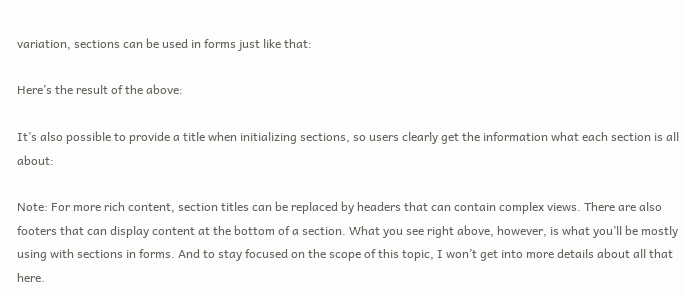variation, sections can be used in forms just like that:

Here’s the result of the above:

It’s also possible to provide a title when initializing sections, so users clearly get the information what each section is all about:

Note: For more rich content, section titles can be replaced by headers that can contain complex views. There are also footers that can display content at the bottom of a section. What you see right above, however, is what you’ll be mostly using with sections in forms. And to stay focused on the scope of this topic, I won’t get into more details about all that here.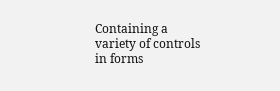Containing a variety of controls in forms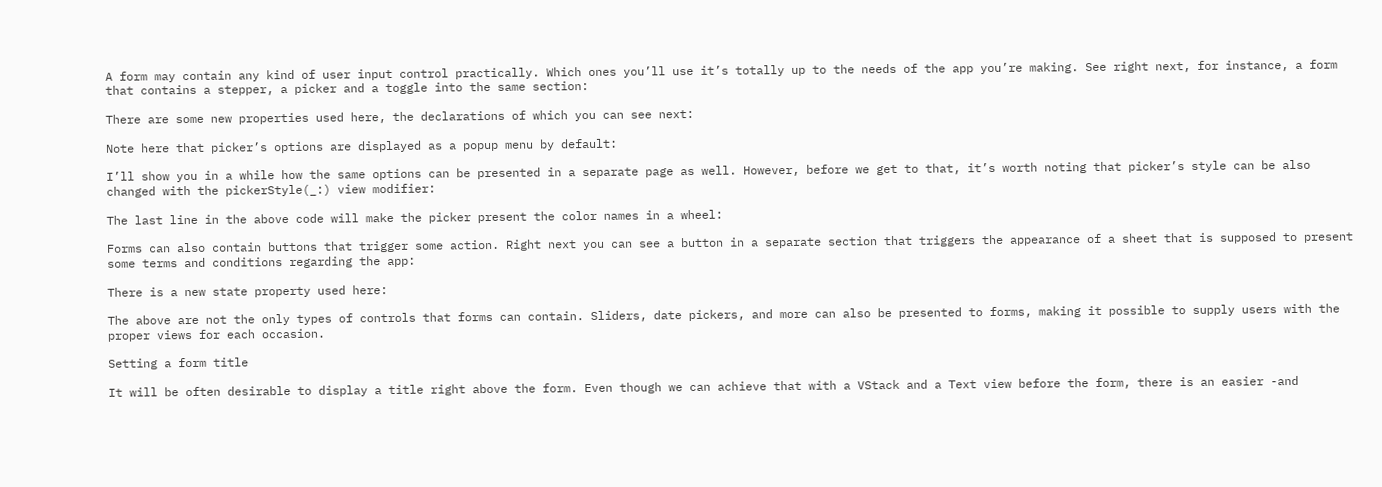A form may contain any kind of user input control practically. Which ones you’ll use it’s totally up to the needs of the app you’re making. See right next, for instance, a form that contains a stepper, a picker and a toggle into the same section:

There are some new properties used here, the declarations of which you can see next:

Note here that picker’s options are displayed as a popup menu by default:

I’ll show you in a while how the same options can be presented in a separate page as well. However, before we get to that, it’s worth noting that picker’s style can be also changed with the pickerStyle(_:) view modifier:

The last line in the above code will make the picker present the color names in a wheel:

Forms can also contain buttons that trigger some action. Right next you can see a button in a separate section that triggers the appearance of a sheet that is supposed to present some terms and conditions regarding the app:

There is a new state property used here:

The above are not the only types of controls that forms can contain. Sliders, date pickers, and more can also be presented to forms, making it possible to supply users with the proper views for each occasion.

Setting a form title

It will be often desirable to display a title right above the form. Even though we can achieve that with a VStack and a Text view before the form, there is an easier -and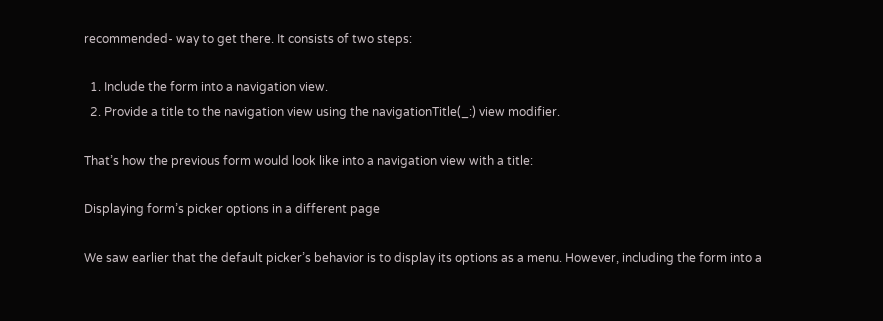recommended- way to get there. It consists of two steps:

  1. Include the form into a navigation view.
  2. Provide a title to the navigation view using the navigationTitle(_:) view modifier.

That’s how the previous form would look like into a navigation view with a title:

Displaying form’s picker options in a different page

We saw earlier that the default picker’s behavior is to display its options as a menu. However, including the form into a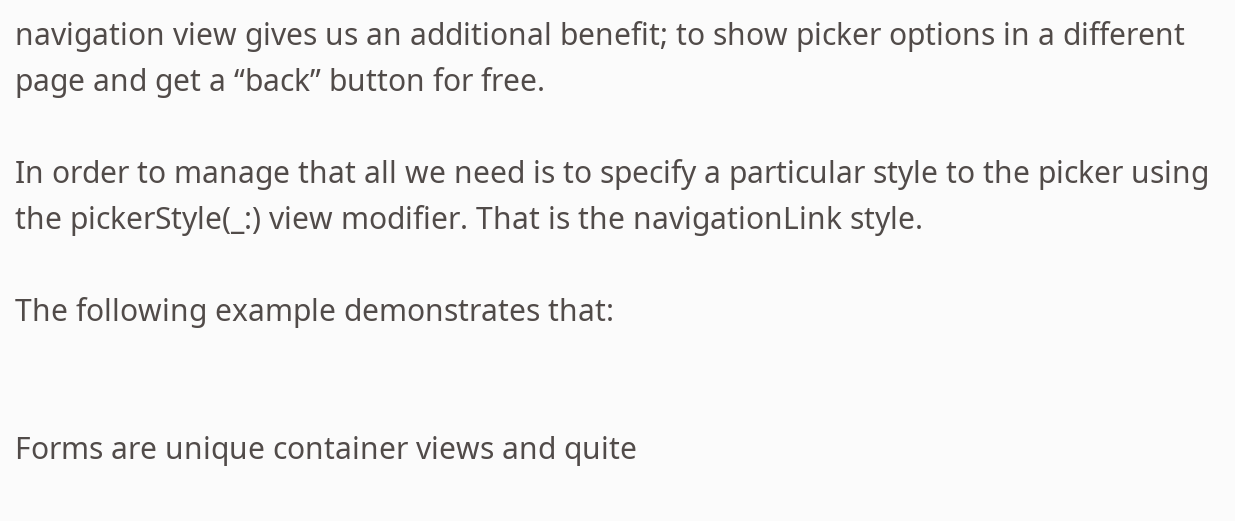navigation view gives us an additional benefit; to show picker options in a different page and get a “back” button for free.

In order to manage that all we need is to specify a particular style to the picker using the pickerStyle(_:) view modifier. That is the navigationLink style.

The following example demonstrates that:


Forms are unique container views and quite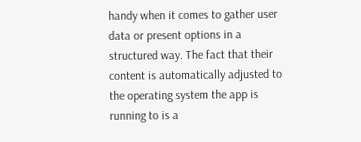handy when it comes to gather user data or present options in a structured way. The fact that their content is automatically adjusted to the operating system the app is running to is a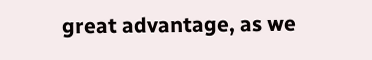great advantage, as we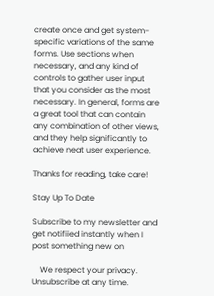create once and get system-specific variations of the same forms. Use sections when necessary, and any kind of controls to gather user input that you consider as the most necessary. In general, forms are a great tool that can contain any combination of other views, and they help significantly to achieve neat user experience.

Thanks for reading, take care!

Stay Up To Date

Subscribe to my newsletter and get notifiied instantly when I post something new on

    We respect your privacy. Unsubscribe at any time.